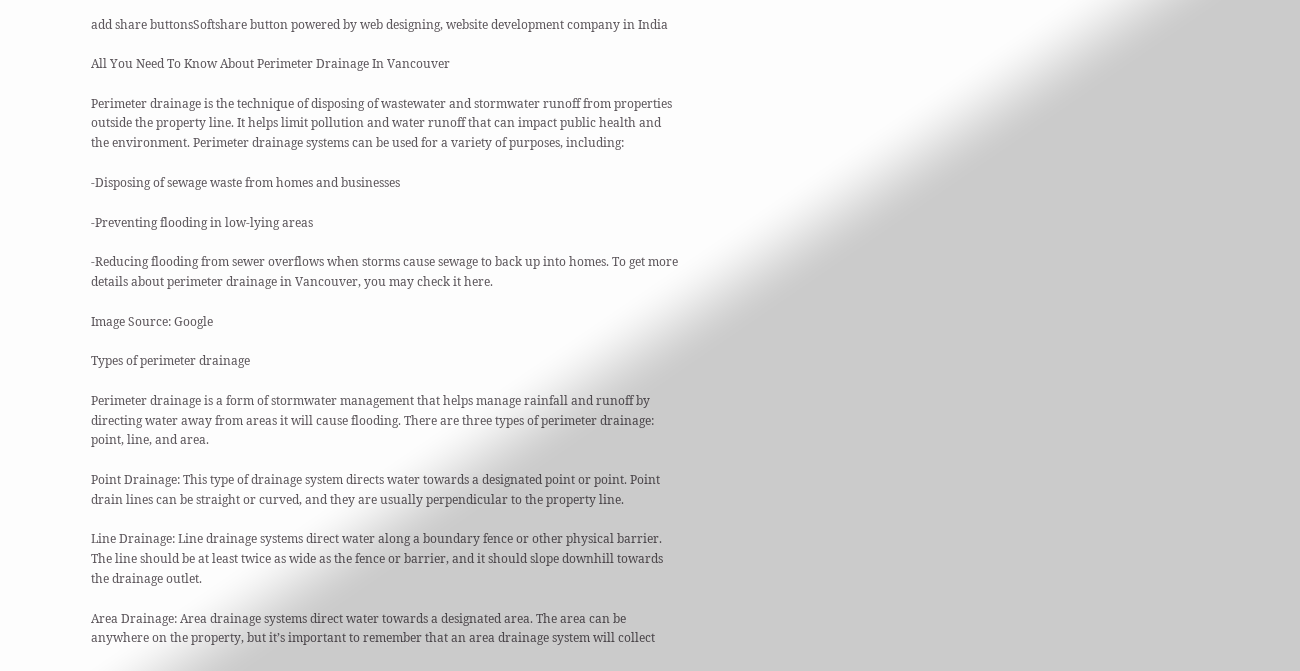add share buttonsSoftshare button powered by web designing, website development company in India

All You Need To Know About Perimeter Drainage In Vancouver

Perimeter drainage is the technique of disposing of wastewater and stormwater runoff from properties outside the property line. It helps limit pollution and water runoff that can impact public health and the environment. Perimeter drainage systems can be used for a variety of purposes, including:

-Disposing of sewage waste from homes and businesses

-Preventing flooding in low-lying areas

-Reducing flooding from sewer overflows when storms cause sewage to back up into homes. To get more details about perimeter drainage in Vancouver, you may check it here.

Image Source: Google

Types of perimeter drainage

Perimeter drainage is a form of stormwater management that helps manage rainfall and runoff by directing water away from areas it will cause flooding. There are three types of perimeter drainage: point, line, and area.

Point Drainage: This type of drainage system directs water towards a designated point or point. Point drain lines can be straight or curved, and they are usually perpendicular to the property line.

Line Drainage: Line drainage systems direct water along a boundary fence or other physical barrier. The line should be at least twice as wide as the fence or barrier, and it should slope downhill towards the drainage outlet.

Area Drainage: Area drainage systems direct water towards a designated area. The area can be anywhere on the property, but it’s important to remember that an area drainage system will collect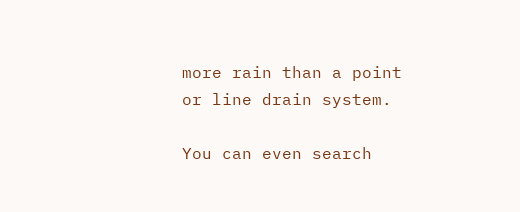more rain than a point or line drain system.

You can even search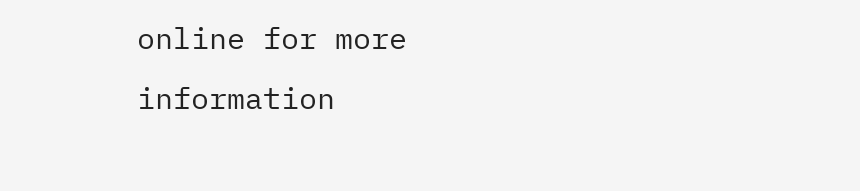online for more information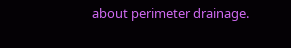about perimeter drainage.